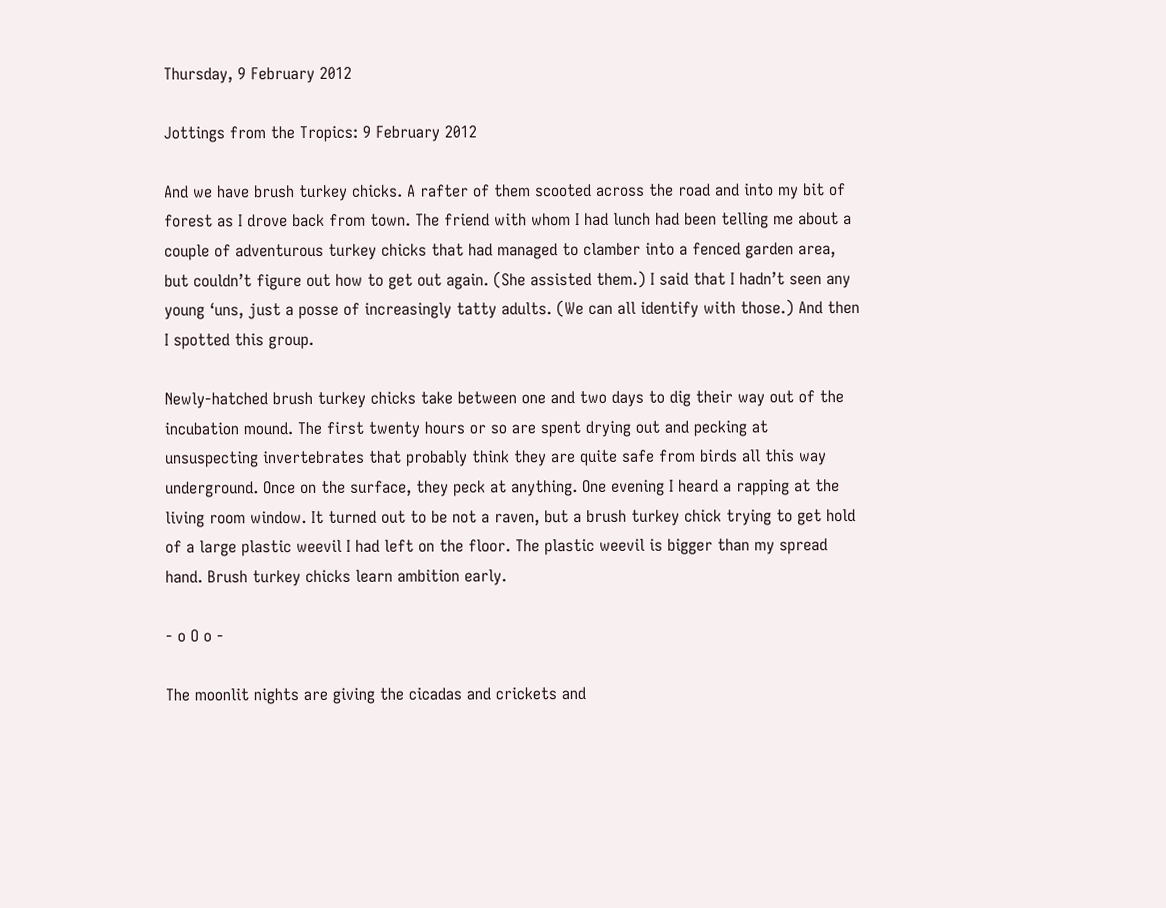Thursday, 9 February 2012

Jottings from the Tropics: 9 February 2012

And we have brush turkey chicks. A rafter of them scooted across the road and into my bit of forest as I drove back from town. The friend with whom I had lunch had been telling me about a couple of adventurous turkey chicks that had managed to clamber into a fenced garden area, but couldn’t figure out how to get out again. (She assisted them.) I said that I hadn’t seen any young ‘uns, just a posse of increasingly tatty adults. (We can all identify with those.) And then I spotted this group.

Newly-hatched brush turkey chicks take between one and two days to dig their way out of the incubation mound. The first twenty hours or so are spent drying out and pecking at unsuspecting invertebrates that probably think they are quite safe from birds all this way underground. Once on the surface, they peck at anything. One evening I heard a rapping at the living room window. It turned out to be not a raven, but a brush turkey chick trying to get hold of a large plastic weevil I had left on the floor. The plastic weevil is bigger than my spread hand. Brush turkey chicks learn ambition early.

- o O o -

The moonlit nights are giving the cicadas and crickets and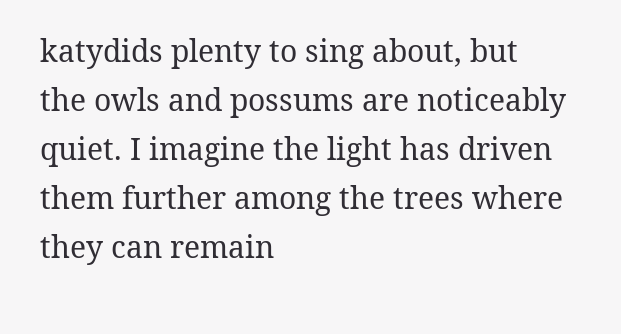katydids plenty to sing about, but the owls and possums are noticeably quiet. I imagine the light has driven them further among the trees where they can remain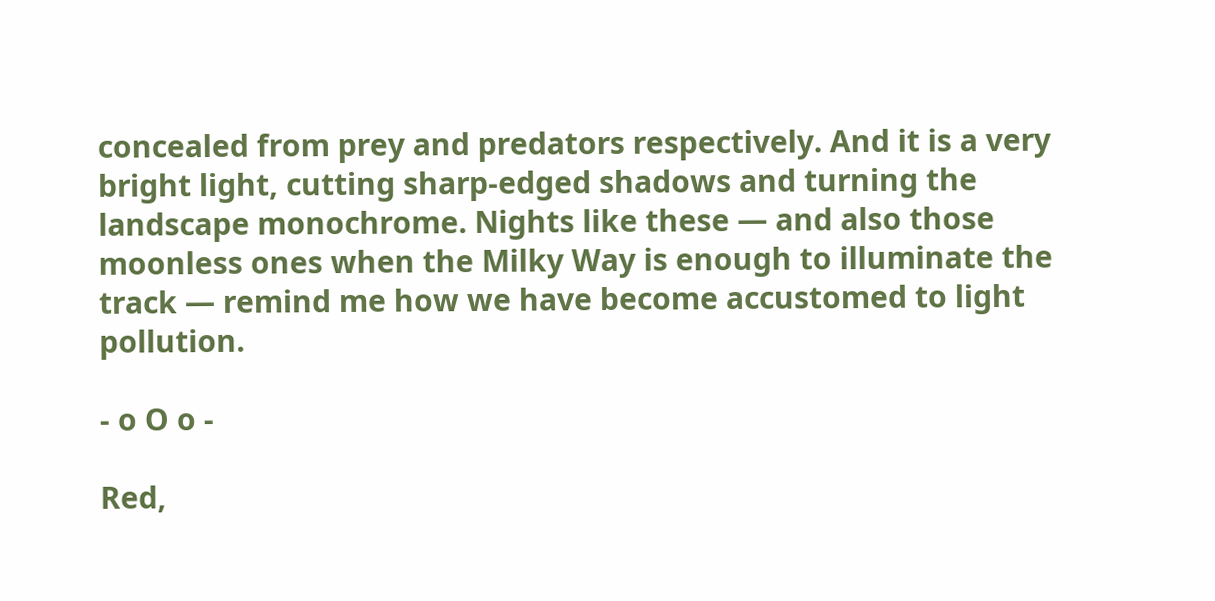concealed from prey and predators respectively. And it is a very bright light, cutting sharp-edged shadows and turning the landscape monochrome. Nights like these — and also those moonless ones when the Milky Way is enough to illuminate the track — remind me how we have become accustomed to light pollution.

- o O o -

Red,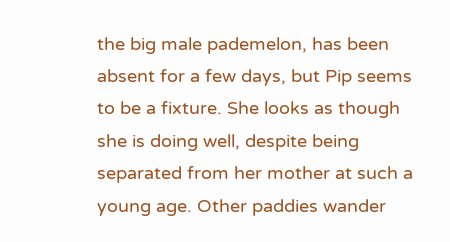the big male pademelon, has been absent for a few days, but Pip seems to be a fixture. She looks as though she is doing well, despite being separated from her mother at such a young age. Other paddies wander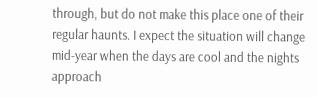through, but do not make this place one of their regular haunts. I expect the situation will change mid-year when the days are cool and the nights approach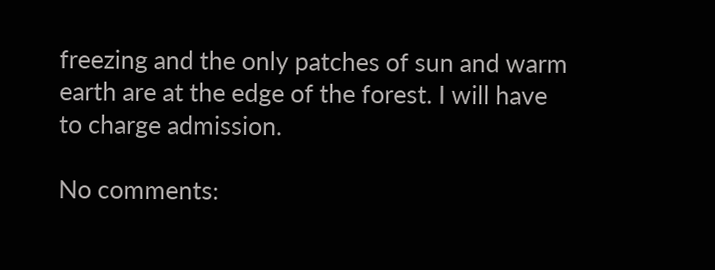freezing and the only patches of sun and warm earth are at the edge of the forest. I will have to charge admission.

No comments: